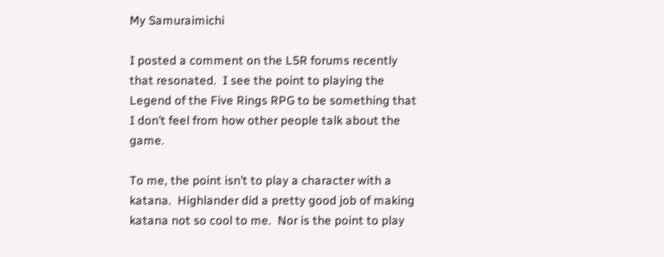My Samuraimichi

I posted a comment on the L5R forums recently that resonated.  I see the point to playing the Legend of the Five Rings RPG to be something that I don’t feel from how other people talk about the game.

To me, the point isn’t to play a character with a katana.  Highlander did a pretty good job of making katana not so cool to me.  Nor is the point to play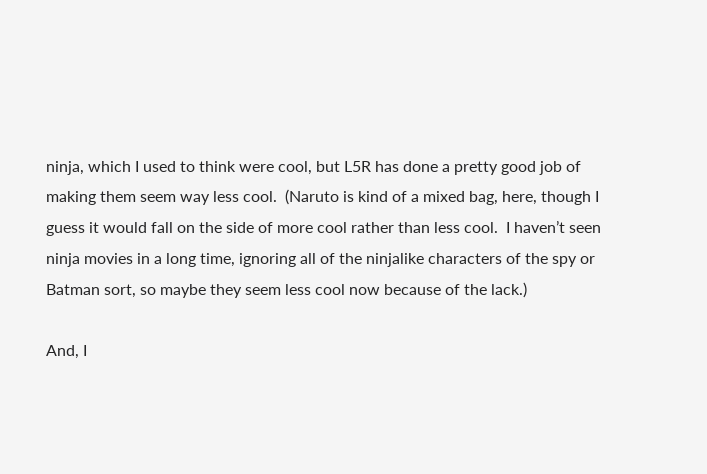ninja, which I used to think were cool, but L5R has done a pretty good job of making them seem way less cool.  (Naruto is kind of a mixed bag, here, though I guess it would fall on the side of more cool rather than less cool.  I haven’t seen ninja movies in a long time, ignoring all of the ninjalike characters of the spy or Batman sort, so maybe they seem less cool now because of the lack.)

And, I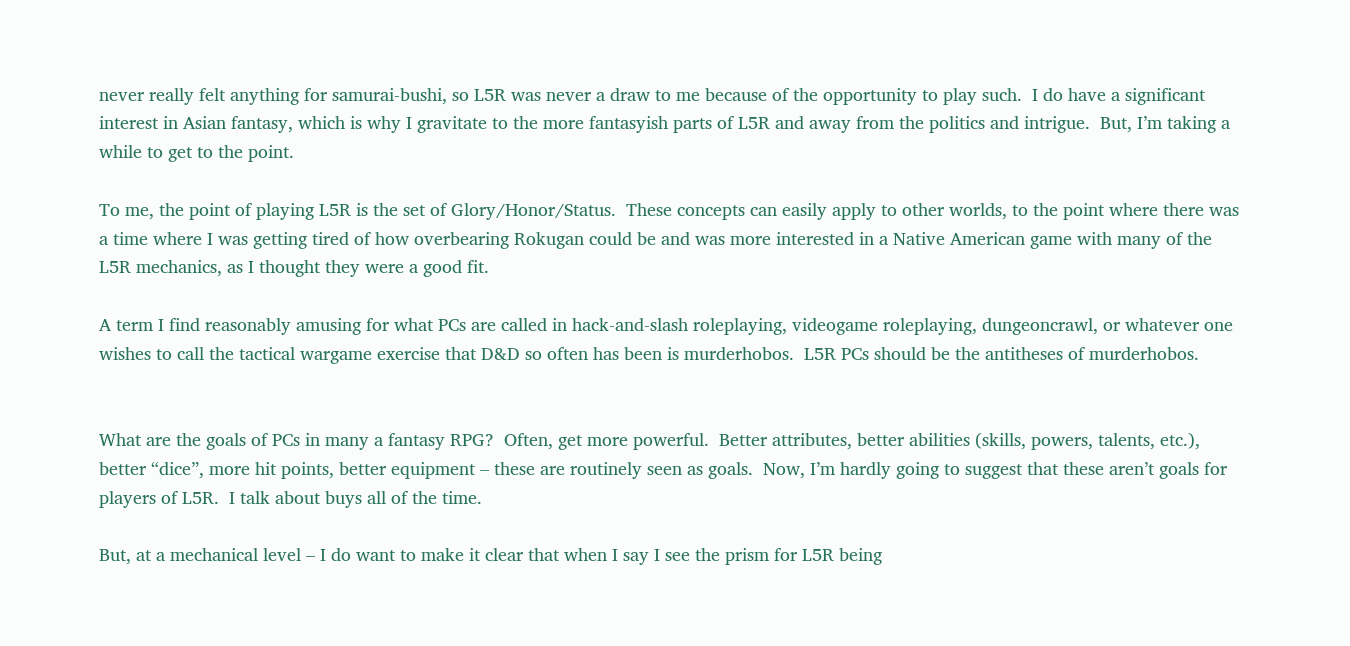never really felt anything for samurai-bushi, so L5R was never a draw to me because of the opportunity to play such.  I do have a significant interest in Asian fantasy, which is why I gravitate to the more fantasyish parts of L5R and away from the politics and intrigue.  But, I’m taking a while to get to the point.

To me, the point of playing L5R is the set of Glory/Honor/Status.  These concepts can easily apply to other worlds, to the point where there was a time where I was getting tired of how overbearing Rokugan could be and was more interested in a Native American game with many of the L5R mechanics, as I thought they were a good fit.

A term I find reasonably amusing for what PCs are called in hack-and-slash roleplaying, videogame roleplaying, dungeoncrawl, or whatever one wishes to call the tactical wargame exercise that D&D so often has been is murderhobos.  L5R PCs should be the antitheses of murderhobos.


What are the goals of PCs in many a fantasy RPG?  Often, get more powerful.  Better attributes, better abilities (skills, powers, talents, etc.), better “dice”, more hit points, better equipment – these are routinely seen as goals.  Now, I’m hardly going to suggest that these aren’t goals for players of L5R.  I talk about buys all of the time.

But, at a mechanical level – I do want to make it clear that when I say I see the prism for L5R being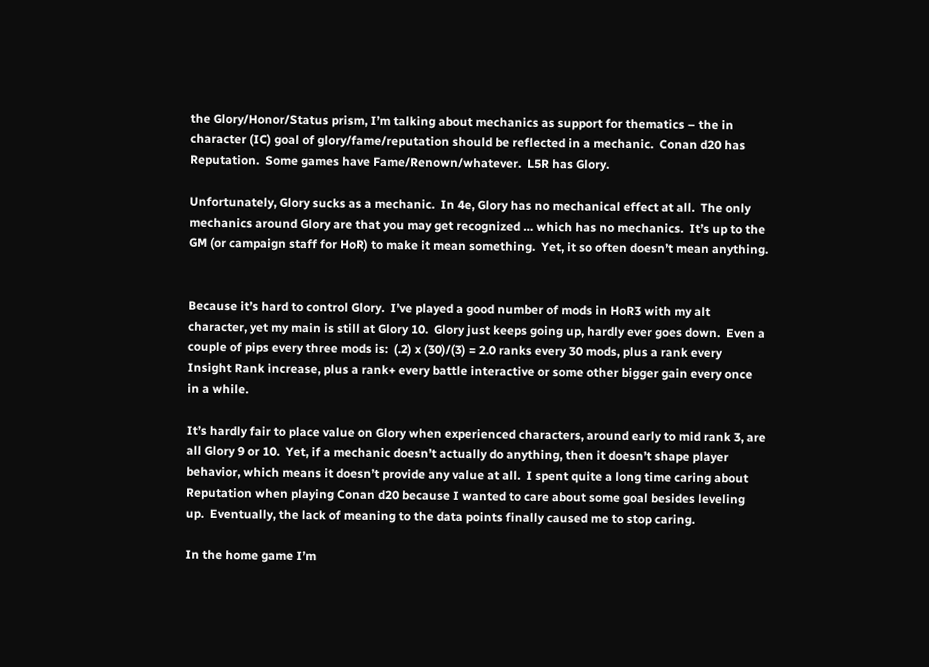the Glory/Honor/Status prism, I’m talking about mechanics as support for thematics – the in character (IC) goal of glory/fame/reputation should be reflected in a mechanic.  Conan d20 has Reputation.  Some games have Fame/Renown/whatever.  L5R has Glory.

Unfortunately, Glory sucks as a mechanic.  In 4e, Glory has no mechanical effect at all.  The only mechanics around Glory are that you may get recognized … which has no mechanics.  It’s up to the GM (or campaign staff for HoR) to make it mean something.  Yet, it so often doesn’t mean anything.


Because it’s hard to control Glory.  I’ve played a good number of mods in HoR3 with my alt character, yet my main is still at Glory 10.  Glory just keeps going up, hardly ever goes down.  Even a couple of pips every three mods is:  (.2) x (30)/(3) = 2.0 ranks every 30 mods, plus a rank every Insight Rank increase, plus a rank+ every battle interactive or some other bigger gain every once in a while.

It’s hardly fair to place value on Glory when experienced characters, around early to mid rank 3, are all Glory 9 or 10.  Yet, if a mechanic doesn’t actually do anything, then it doesn’t shape player behavior, which means it doesn’t provide any value at all.  I spent quite a long time caring about Reputation when playing Conan d20 because I wanted to care about some goal besides leveling up.  Eventually, the lack of meaning to the data points finally caused me to stop caring.

In the home game I’m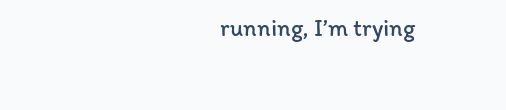running, I’m trying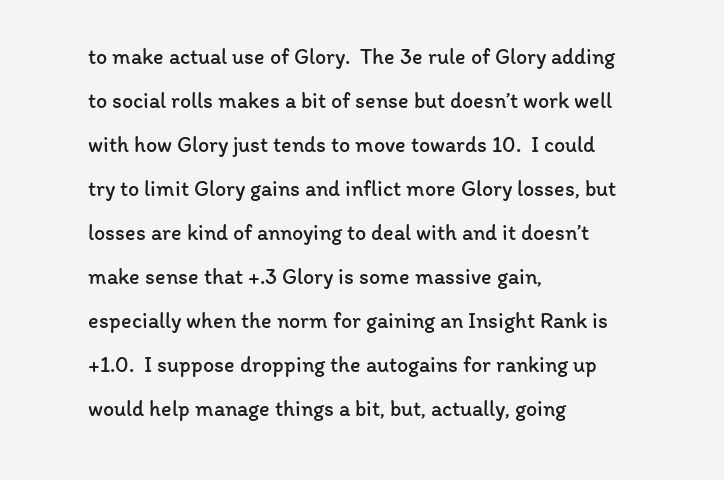to make actual use of Glory.  The 3e rule of Glory adding to social rolls makes a bit of sense but doesn’t work well with how Glory just tends to move towards 10.  I could try to limit Glory gains and inflict more Glory losses, but losses are kind of annoying to deal with and it doesn’t make sense that +.3 Glory is some massive gain, especially when the norm for gaining an Insight Rank is +1.0.  I suppose dropping the autogains for ranking up would help manage things a bit, but, actually, going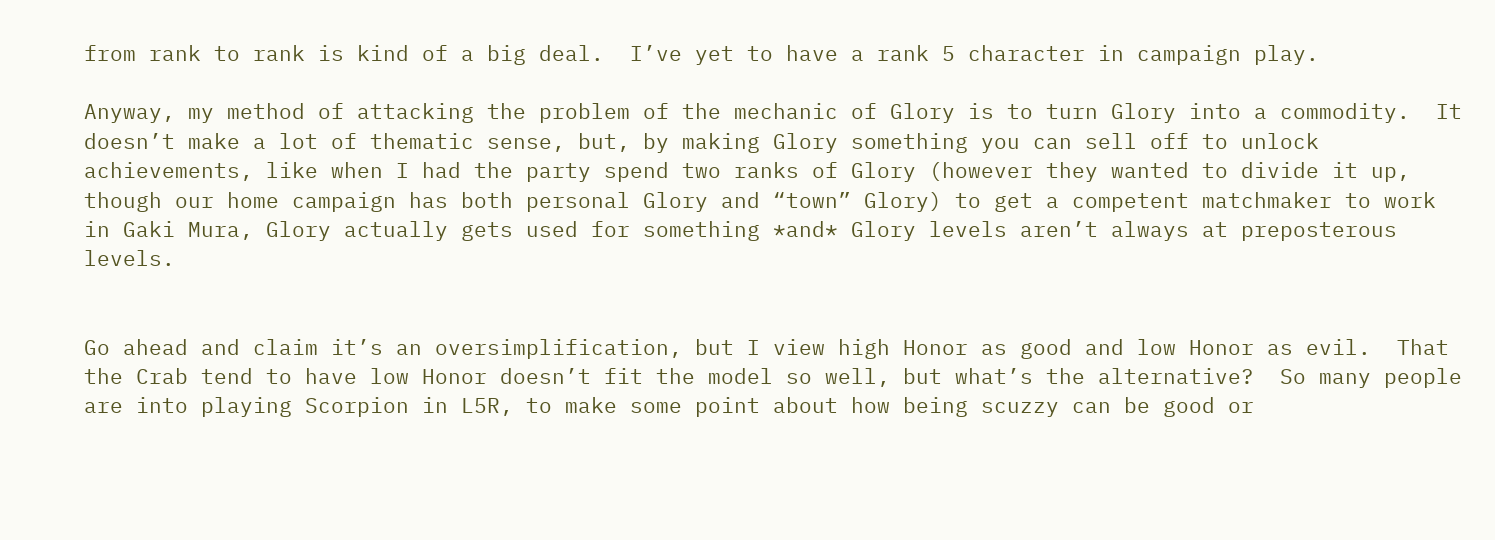from rank to rank is kind of a big deal.  I’ve yet to have a rank 5 character in campaign play.

Anyway, my method of attacking the problem of the mechanic of Glory is to turn Glory into a commodity.  It doesn’t make a lot of thematic sense, but, by making Glory something you can sell off to unlock achievements, like when I had the party spend two ranks of Glory (however they wanted to divide it up, though our home campaign has both personal Glory and “town” Glory) to get a competent matchmaker to work in Gaki Mura, Glory actually gets used for something *and* Glory levels aren’t always at preposterous levels.


Go ahead and claim it’s an oversimplification, but I view high Honor as good and low Honor as evil.  That the Crab tend to have low Honor doesn’t fit the model so well, but what’s the alternative?  So many people are into playing Scorpion in L5R, to make some point about how being scuzzy can be good or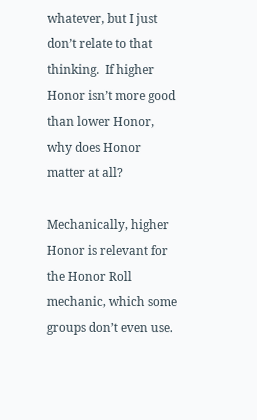whatever, but I just don’t relate to that thinking.  If higher Honor isn’t more good than lower Honor, why does Honor matter at all?

Mechanically, higher Honor is relevant for the Honor Roll mechanic, which some groups don’t even use.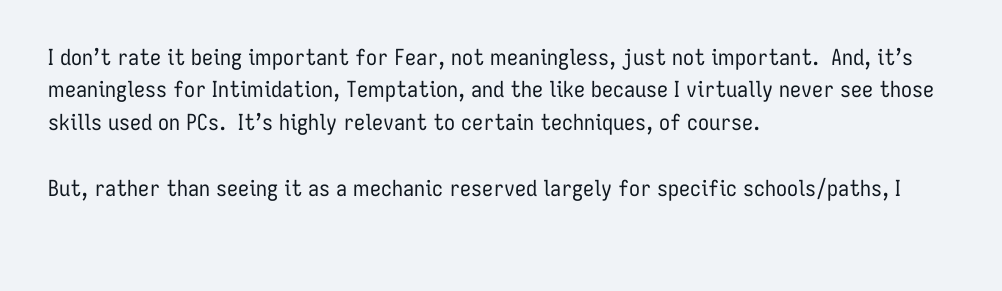I don’t rate it being important for Fear, not meaningless, just not important.  And, it’s meaningless for Intimidation, Temptation, and the like because I virtually never see those skills used on PCs.  It’s highly relevant to certain techniques, of course.

But, rather than seeing it as a mechanic reserved largely for specific schools/paths, I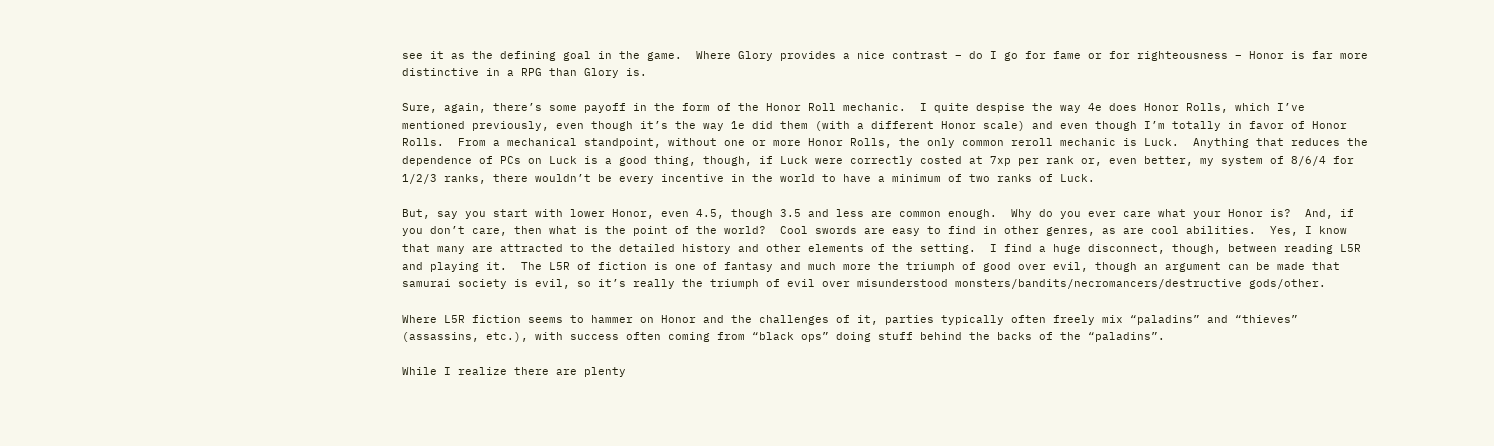see it as the defining goal in the game.  Where Glory provides a nice contrast – do I go for fame or for righteousness – Honor is far more distinctive in a RPG than Glory is.

Sure, again, there’s some payoff in the form of the Honor Roll mechanic.  I quite despise the way 4e does Honor Rolls, which I’ve mentioned previously, even though it’s the way 1e did them (with a different Honor scale) and even though I’m totally in favor of Honor Rolls.  From a mechanical standpoint, without one or more Honor Rolls, the only common reroll mechanic is Luck.  Anything that reduces the dependence of PCs on Luck is a good thing, though, if Luck were correctly costed at 7xp per rank or, even better, my system of 8/6/4 for 1/2/3 ranks, there wouldn’t be every incentive in the world to have a minimum of two ranks of Luck.

But, say you start with lower Honor, even 4.5, though 3.5 and less are common enough.  Why do you ever care what your Honor is?  And, if you don’t care, then what is the point of the world?  Cool swords are easy to find in other genres, as are cool abilities.  Yes, I know that many are attracted to the detailed history and other elements of the setting.  I find a huge disconnect, though, between reading L5R and playing it.  The L5R of fiction is one of fantasy and much more the triumph of good over evil, though an argument can be made that samurai society is evil, so it’s really the triumph of evil over misunderstood monsters/bandits/necromancers/destructive gods/other.

Where L5R fiction seems to hammer on Honor and the challenges of it, parties typically often freely mix “paladins” and “thieves” (assassins, etc.), with success often coming from “black ops” doing stuff behind the backs of the “paladins”.

While I realize there are plenty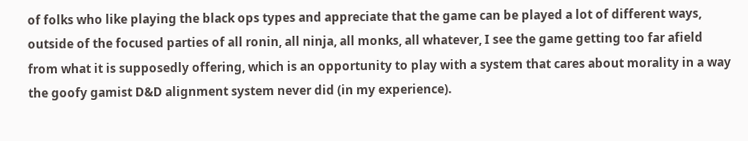of folks who like playing the black ops types and appreciate that the game can be played a lot of different ways, outside of the focused parties of all ronin, all ninja, all monks, all whatever, I see the game getting too far afield from what it is supposedly offering, which is an opportunity to play with a system that cares about morality in a way the goofy gamist D&D alignment system never did (in my experience).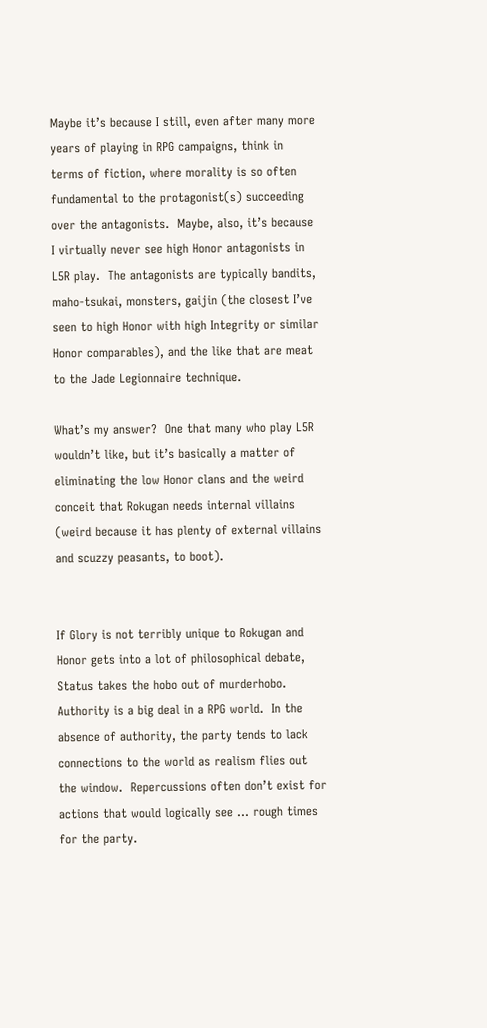Maybe it’s because I still, even after many more years of playing in RPG campaigns, think in terms of fiction, where morality is so often fundamental to the protagonist(s) succeeding over the antagonists.  Maybe, also, it’s because I virtually never see high Honor antagonists in L5R play.  The antagonists are typically bandits, maho-tsukai, monsters, gaijin (the closest I’ve seen to high Honor with high Integrity or similar Honor comparables), and the like that are meat to the Jade Legionnaire technique.

What’s my answer?  One that many who play L5R wouldn’t like, but it’s basically a matter of eliminating the low Honor clans and the weird conceit that Rokugan needs internal villains (weird because it has plenty of external villains and scuzzy peasants, to boot).


If Glory is not terribly unique to Rokugan and Honor gets into a lot of philosophical debate, Status takes the hobo out of murderhobo.  Authority is a big deal in a RPG world.  In the absence of authority, the party tends to lack connections to the world as realism flies out the window.  Repercussions often don’t exist for actions that would logically see … rough times for the party.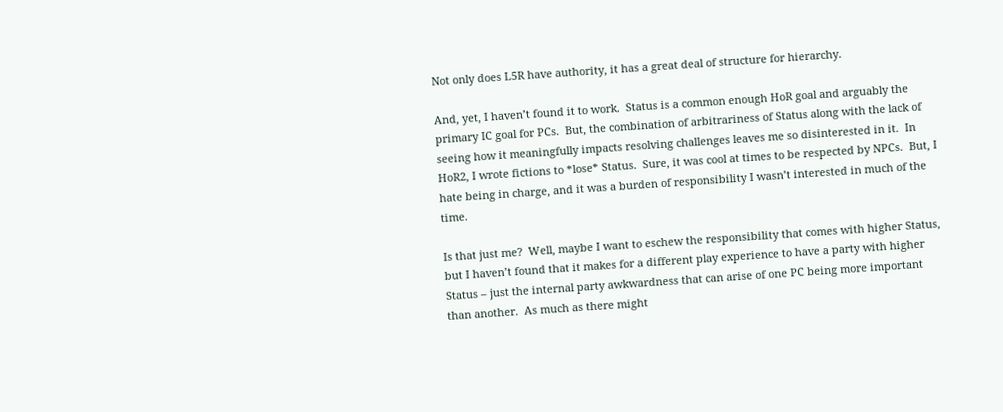Not only does L5R have authority, it has a great deal of structure for hierarchy.

And, yet, I haven’t found it to work.  Status is a common enough HoR goal and arguably the primary IC goal for PCs.  But, the combination of arbitrariness of Status along with the lack of seeing how it meaningfully impacts resolving challenges leaves me so disinterested in it.  In HoR2, I wrote fictions to *lose* Status.  Sure, it was cool at times to be respected by NPCs.  But, I hate being in charge, and it was a burden of responsibility I wasn’t interested in much of the time.

Is that just me?  Well, maybe I want to eschew the responsibility that comes with higher Status, but I haven’t found that it makes for a different play experience to have a party with higher Status – just the internal party awkwardness that can arise of one PC being more important than another.  As much as there might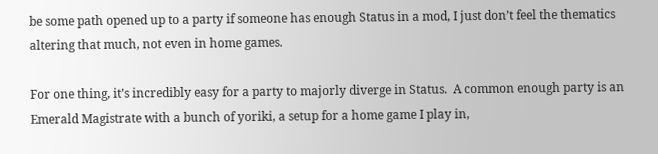be some path opened up to a party if someone has enough Status in a mod, I just don’t feel the thematics altering that much, not even in home games.

For one thing, it’s incredibly easy for a party to majorly diverge in Status.  A common enough party is an Emerald Magistrate with a bunch of yoriki, a setup for a home game I play in,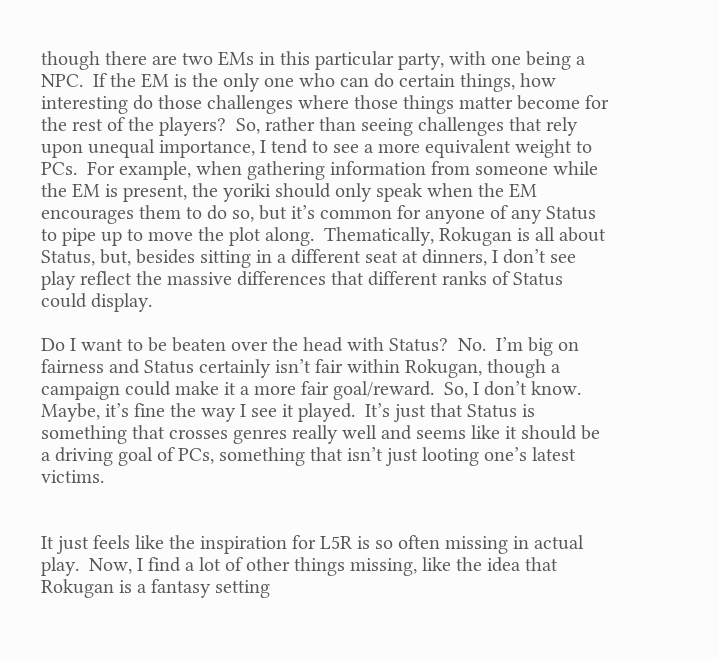though there are two EMs in this particular party, with one being a NPC.  If the EM is the only one who can do certain things, how interesting do those challenges where those things matter become for the rest of the players?  So, rather than seeing challenges that rely upon unequal importance, I tend to see a more equivalent weight to PCs.  For example, when gathering information from someone while the EM is present, the yoriki should only speak when the EM encourages them to do so, but it’s common for anyone of any Status to pipe up to move the plot along.  Thematically, Rokugan is all about Status, but, besides sitting in a different seat at dinners, I don’t see play reflect the massive differences that different ranks of Status could display.

Do I want to be beaten over the head with Status?  No.  I’m big on fairness and Status certainly isn’t fair within Rokugan, though a campaign could make it a more fair goal/reward.  So, I don’t know.  Maybe, it’s fine the way I see it played.  It’s just that Status is something that crosses genres really well and seems like it should be a driving goal of PCs, something that isn’t just looting one’s latest victims.


It just feels like the inspiration for L5R is so often missing in actual play.  Now, I find a lot of other things missing, like the idea that Rokugan is a fantasy setting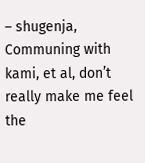– shugenja, Communing with kami, et al, don’t really make me feel the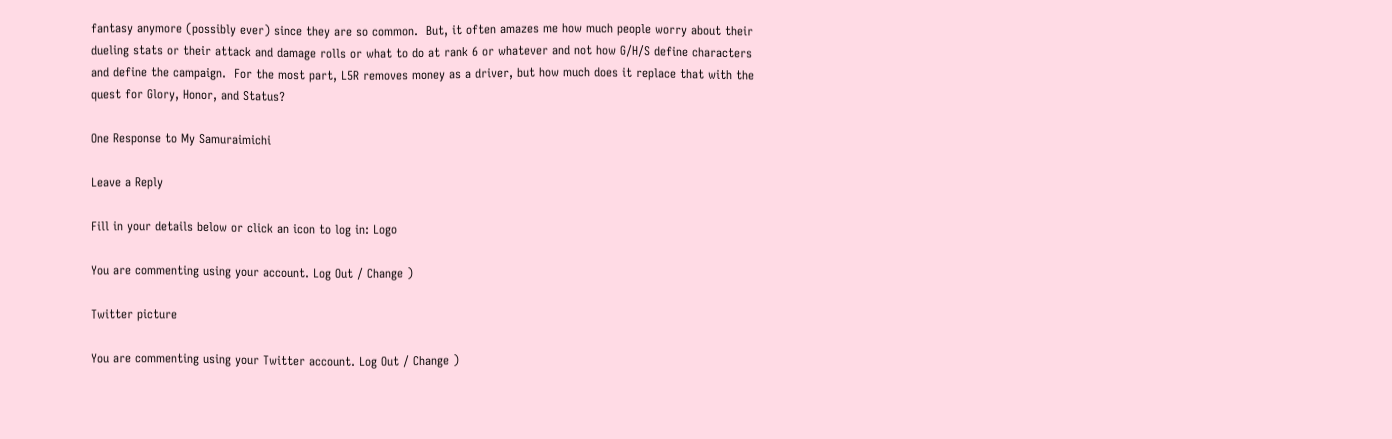fantasy anymore (possibly ever) since they are so common.  But, it often amazes me how much people worry about their dueling stats or their attack and damage rolls or what to do at rank 6 or whatever and not how G/H/S define characters and define the campaign.  For the most part, L5R removes money as a driver, but how much does it replace that with the quest for Glory, Honor, and Status?

One Response to My Samuraimichi

Leave a Reply

Fill in your details below or click an icon to log in: Logo

You are commenting using your account. Log Out / Change )

Twitter picture

You are commenting using your Twitter account. Log Out / Change )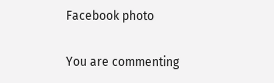Facebook photo

You are commenting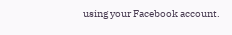using your Facebook account.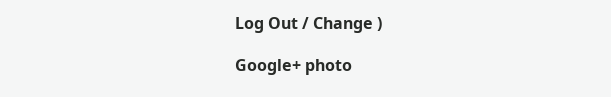Log Out / Change )

Google+ photo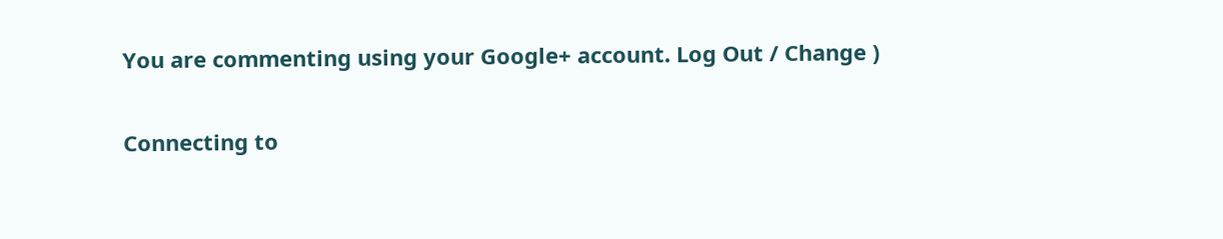You are commenting using your Google+ account. Log Out / Change )

Connecting to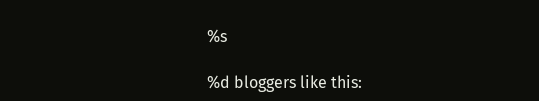%s

%d bloggers like this: